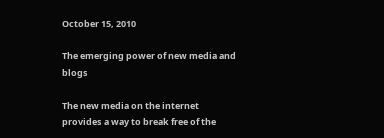October 15, 2010

The emerging power of new media and blogs

The new media on the internet provides a way to break free of the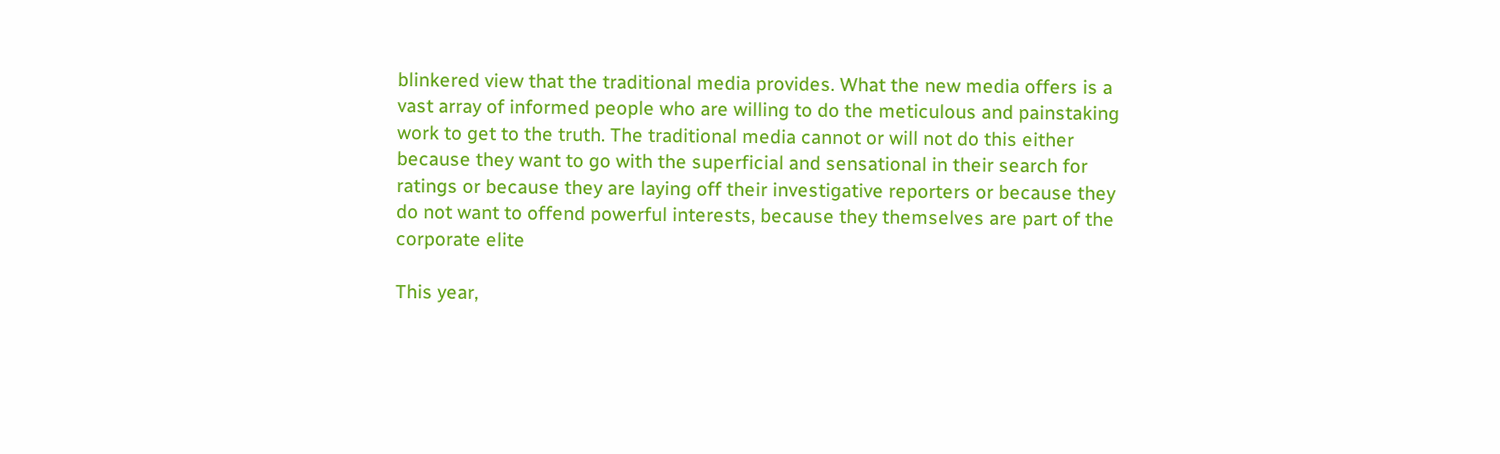blinkered view that the traditional media provides. What the new media offers is a vast array of informed people who are willing to do the meticulous and painstaking work to get to the truth. The traditional media cannot or will not do this either because they want to go with the superficial and sensational in their search for ratings or because they are laying off their investigative reporters or because they do not want to offend powerful interests, because they themselves are part of the corporate elite

This year,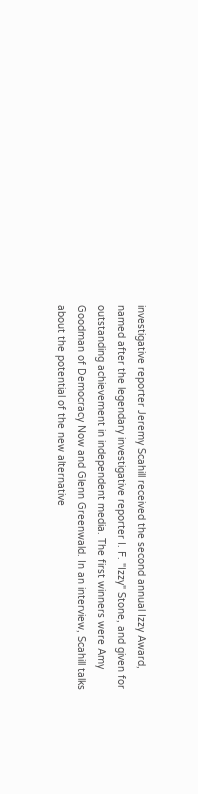investigative reporter Jeremy Scahill received the second annual Izzy Award, named after the legendary investigative reporter I. F. "Izzy" Stone, and given for outstanding achievement in independent media. The first winners were Amy Goodman of Democracy Now and Glenn Greenwald. In an interview, Scahill talks about the potential of the new alternative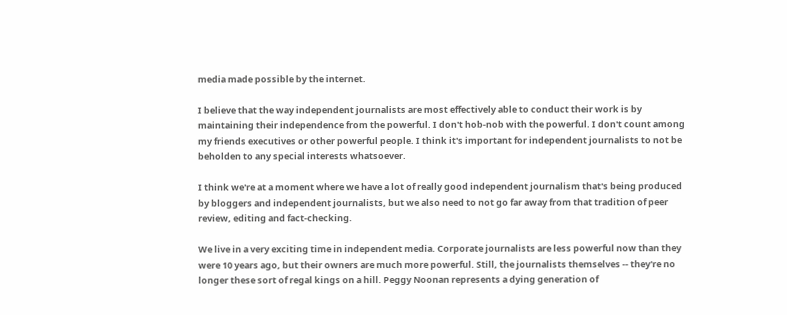media made possible by the internet.

I believe that the way independent journalists are most effectively able to conduct their work is by maintaining their independence from the powerful. I don't hob-nob with the powerful. I don't count among my friends executives or other powerful people. I think it's important for independent journalists to not be beholden to any special interests whatsoever.

I think we're at a moment where we have a lot of really good independent journalism that's being produced by bloggers and independent journalists, but we also need to not go far away from that tradition of peer review, editing and fact-checking.

We live in a very exciting time in independent media. Corporate journalists are less powerful now than they were 10 years ago, but their owners are much more powerful. Still, the journalists themselves -- they're no longer these sort of regal kings on a hill. Peggy Noonan represents a dying generation of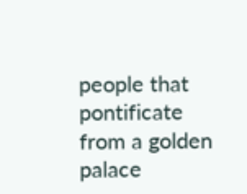people that pontificate from a golden palace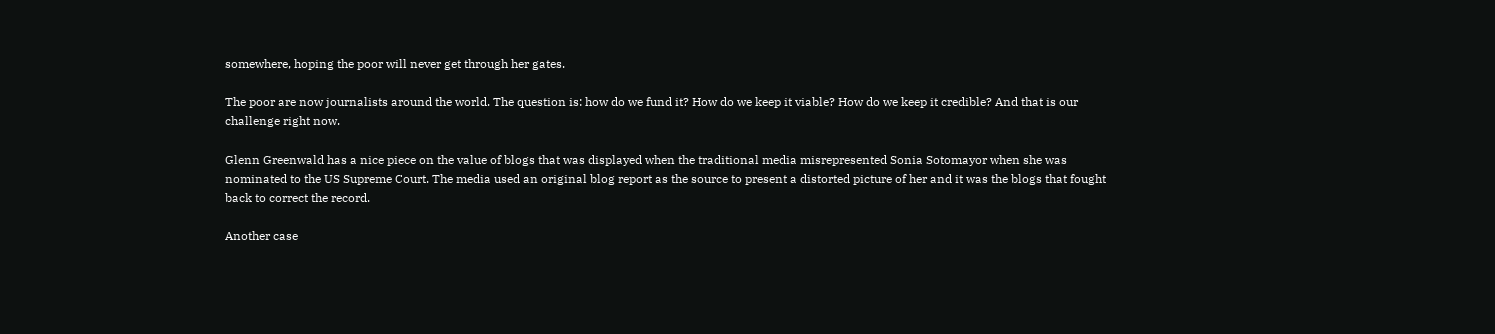somewhere, hoping the poor will never get through her gates.

The poor are now journalists around the world. The question is: how do we fund it? How do we keep it viable? How do we keep it credible? And that is our challenge right now.

Glenn Greenwald has a nice piece on the value of blogs that was displayed when the traditional media misrepresented Sonia Sotomayor when she was nominated to the US Supreme Court. The media used an original blog report as the source to present a distorted picture of her and it was the blogs that fought back to correct the record.

Another case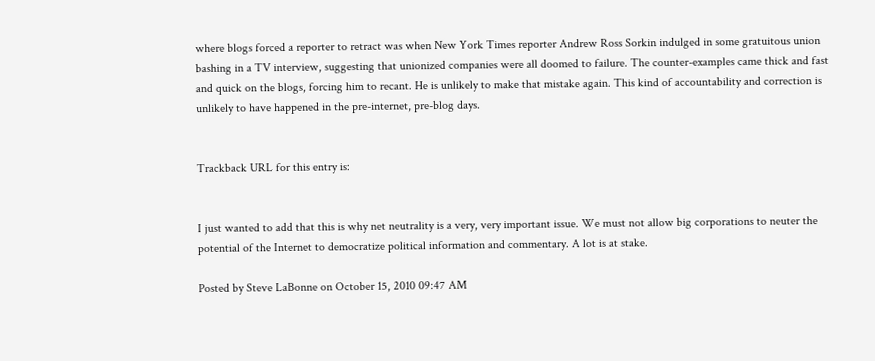where blogs forced a reporter to retract was when New York Times reporter Andrew Ross Sorkin indulged in some gratuitous union bashing in a TV interview, suggesting that unionized companies were all doomed to failure. The counter-examples came thick and fast and quick on the blogs, forcing him to recant. He is unlikely to make that mistake again. This kind of accountability and correction is unlikely to have happened in the pre-internet, pre-blog days.


Trackback URL for this entry is:


I just wanted to add that this is why net neutrality is a very, very important issue. We must not allow big corporations to neuter the potential of the Internet to democratize political information and commentary. A lot is at stake.

Posted by Steve LaBonne on October 15, 2010 09:47 AM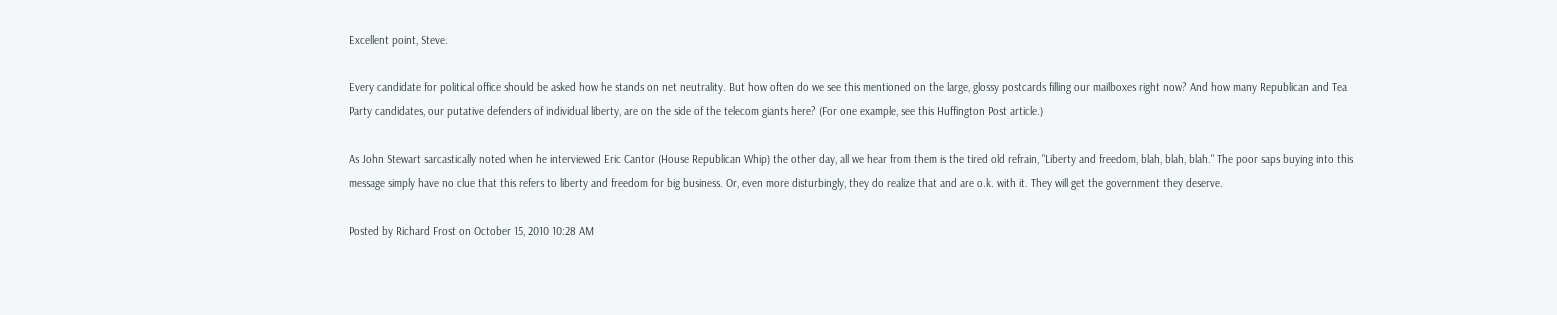Excellent point, Steve.

Every candidate for political office should be asked how he stands on net neutrality. But how often do we see this mentioned on the large, glossy postcards filling our mailboxes right now? And how many Republican and Tea Party candidates, our putative defenders of individual liberty, are on the side of the telecom giants here? (For one example, see this Huffington Post article.)

As John Stewart sarcastically noted when he interviewed Eric Cantor (House Republican Whip) the other day, all we hear from them is the tired old refrain, "Liberty and freedom, blah, blah, blah." The poor saps buying into this message simply have no clue that this refers to liberty and freedom for big business. Or, even more disturbingly, they do realize that and are o.k. with it. They will get the government they deserve.

Posted by Richard Frost on October 15, 2010 10:28 AM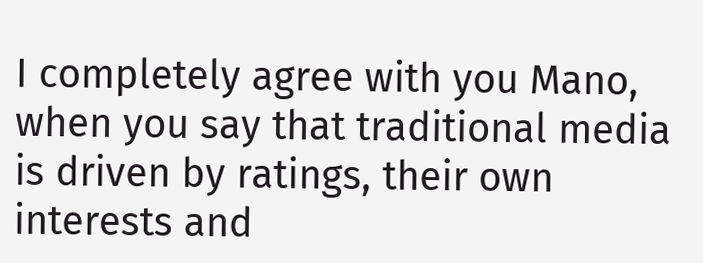I completely agree with you Mano, when you say that traditional media is driven by ratings, their own interests and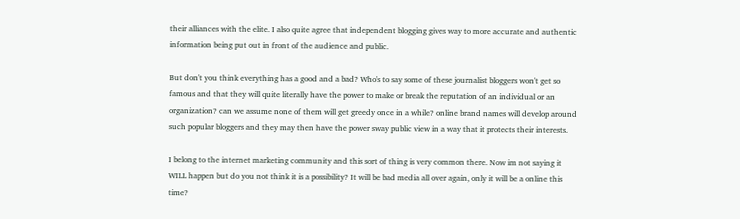their alliances with the elite. I also quite agree that independent blogging gives way to more accurate and authentic information being put out in front of the audience and public.

But don't you think everything has a good and a bad? Who's to say some of these journalist bloggers won't get so famous and that they will quite literally have the power to make or break the reputation of an individual or an organization? can we assume none of them will get greedy once in a while? online brand names will develop around such popular bloggers and they may then have the power sway public view in a way that it protects their interests.

I belong to the internet marketing community and this sort of thing is very common there. Now im not saying it WILL happen but do you not think it is a possibility? It will be bad media all over again, only it will be a online this time?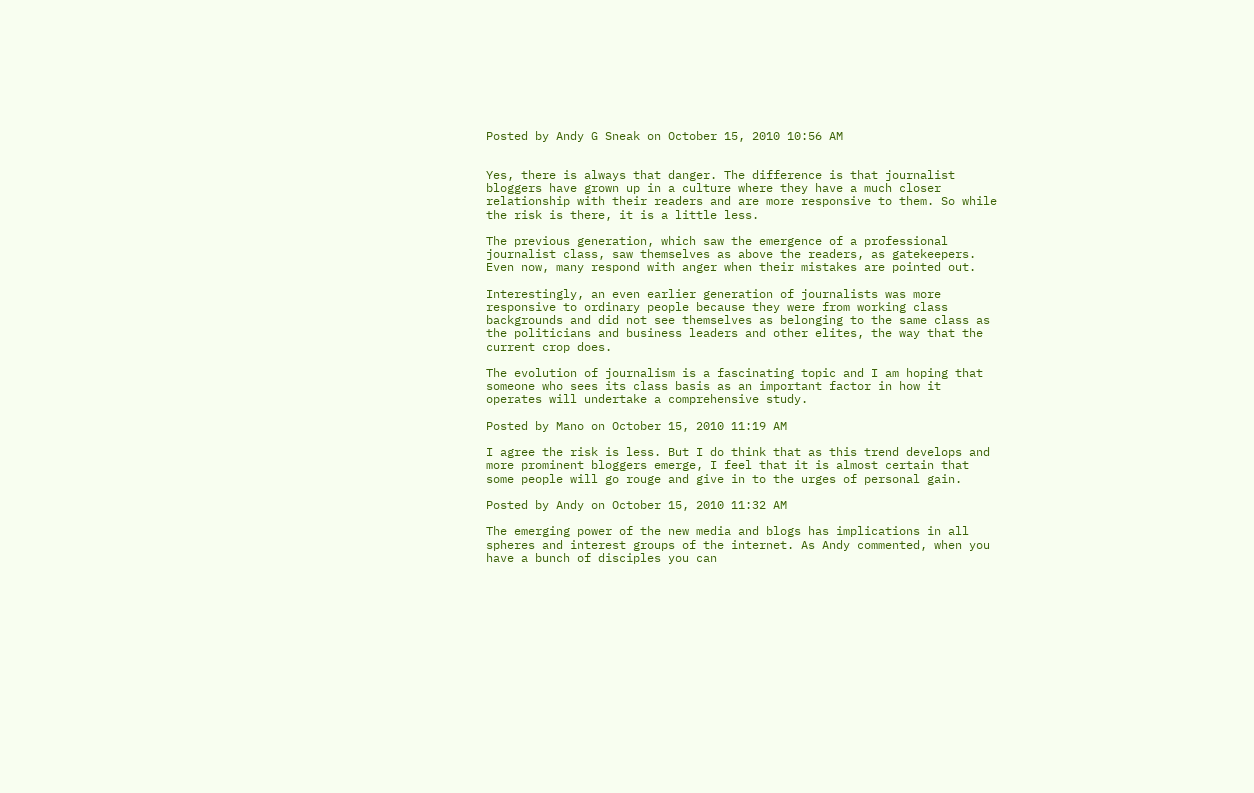Posted by Andy G Sneak on October 15, 2010 10:56 AM


Yes, there is always that danger. The difference is that journalist bloggers have grown up in a culture where they have a much closer relationship with their readers and are more responsive to them. So while the risk is there, it is a little less.

The previous generation, which saw the emergence of a professional journalist class, saw themselves as above the readers, as gatekeepers. Even now, many respond with anger when their mistakes are pointed out.

Interestingly, an even earlier generation of journalists was more responsive to ordinary people because they were from working class backgrounds and did not see themselves as belonging to the same class as the politicians and business leaders and other elites, the way that the current crop does.

The evolution of journalism is a fascinating topic and I am hoping that someone who sees its class basis as an important factor in how it operates will undertake a comprehensive study.

Posted by Mano on October 15, 2010 11:19 AM

I agree the risk is less. But I do think that as this trend develops and more prominent bloggers emerge, I feel that it is almost certain that some people will go rouge and give in to the urges of personal gain.

Posted by Andy on October 15, 2010 11:32 AM

The emerging power of the new media and blogs has implications in all spheres and interest groups of the internet. As Andy commented, when you have a bunch of disciples you can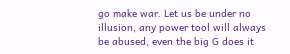go make war. Let us be under no illusion, any power tool will always be abused, even the big G does it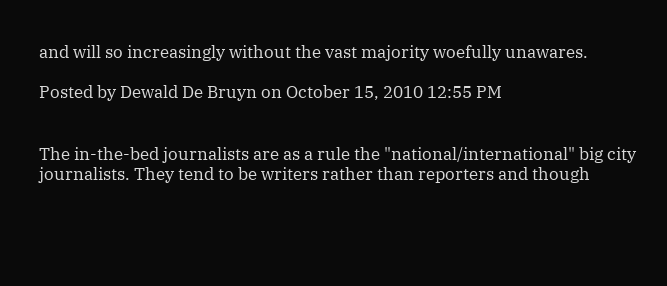and will so increasingly without the vast majority woefully unawares.

Posted by Dewald De Bruyn on October 15, 2010 12:55 PM


The in-the-bed journalists are as a rule the "national/international" big city journalists. They tend to be writers rather than reporters and though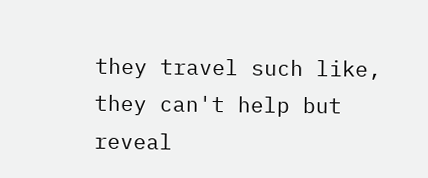they travel such like, they can't help but reveal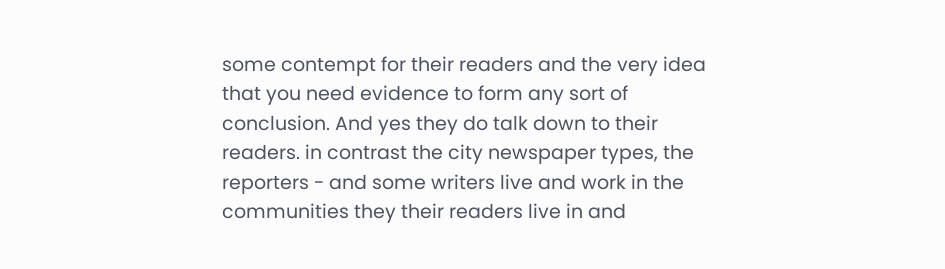some contempt for their readers and the very idea that you need evidence to form any sort of conclusion. And yes they do talk down to their readers. in contrast the city newspaper types, the reporters - and some writers live and work in the communities they their readers live in and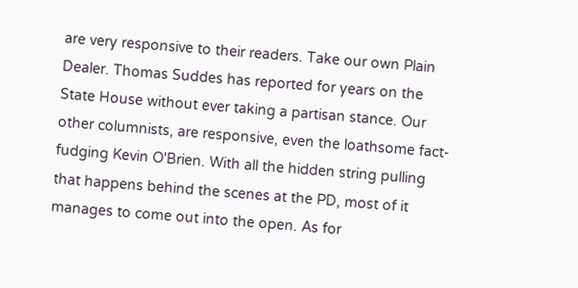are very responsive to their readers. Take our own Plain Dealer. Thomas Suddes has reported for years on the State House without ever taking a partisan stance. Our other columnists, are responsive, even the loathsome fact-fudging Kevin O'Brien. With all the hidden string pulling that happens behind the scenes at the PD, most of it manages to come out into the open. As for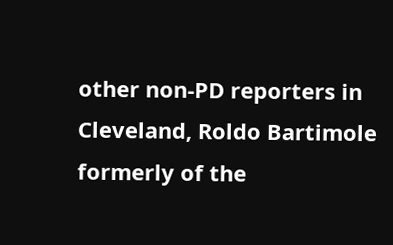other non-PD reporters in Cleveland, Roldo Bartimole formerly of the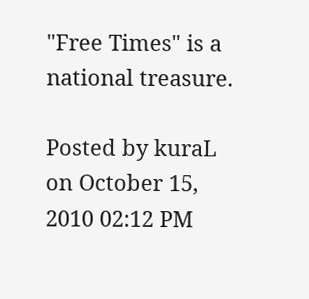"Free Times" is a national treasure.

Posted by kuraL on October 15, 2010 02:12 PM